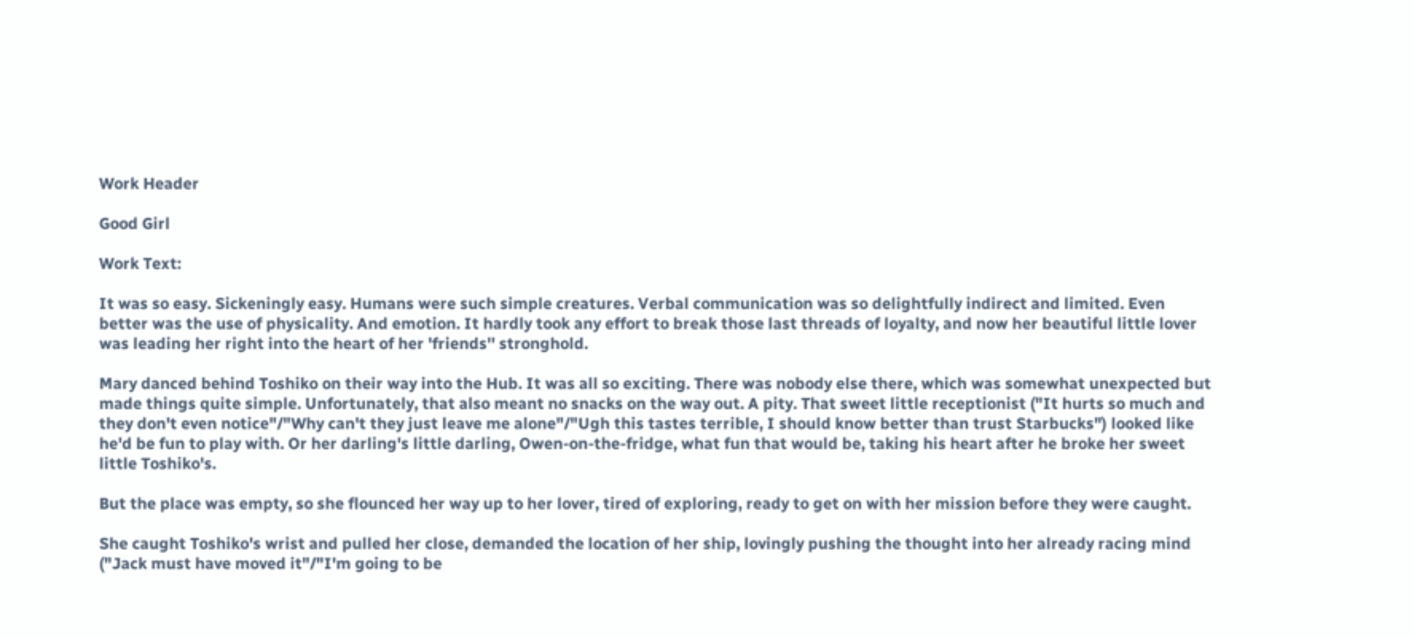Work Header

Good Girl

Work Text:

It was so easy. Sickeningly easy. Humans were such simple creatures. Verbal communication was so delightfully indirect and limited. Even better was the use of physicality. And emotion. It hardly took any effort to break those last threads of loyalty, and now her beautiful little lover was leading her right into the heart of her 'friends'' stronghold.

Mary danced behind Toshiko on their way into the Hub. It was all so exciting. There was nobody else there, which was somewhat unexpected but made things quite simple. Unfortunately, that also meant no snacks on the way out. A pity. That sweet little receptionist ("It hurts so much and they don't even notice"/"Why can't they just leave me alone"/"Ugh this tastes terrible, I should know better than trust Starbucks") looked like he'd be fun to play with. Or her darling's little darling, Owen-on-the-fridge, what fun that would be, taking his heart after he broke her sweet little Toshiko's.

But the place was empty, so she flounced her way up to her lover, tired of exploring, ready to get on with her mission before they were caught.

She caught Toshiko's wrist and pulled her close, demanded the location of her ship, lovingly pushing the thought into her already racing mind ("Jack must have moved it"/"I'm going to be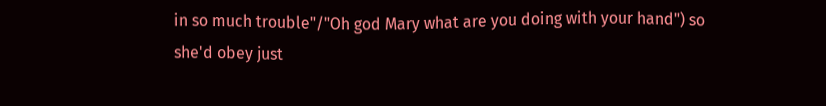in so much trouble"/"Oh god Mary what are you doing with your hand") so she'd obey just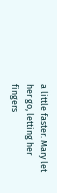a little faster. Mary let her go, letting her fingers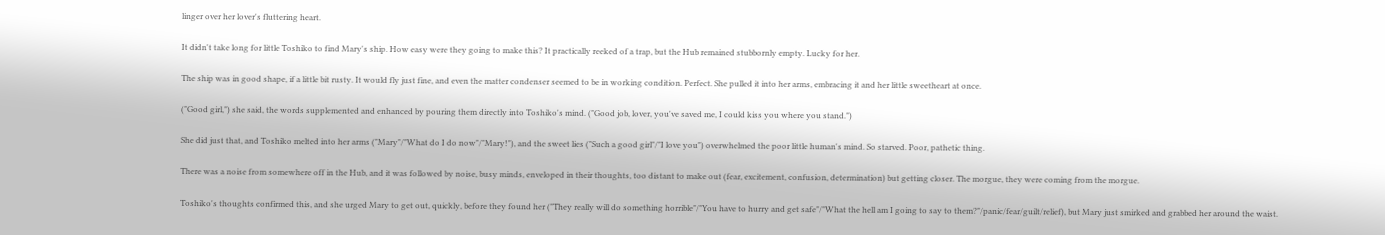linger over her lover's fluttering heart.

It didn't take long for little Toshiko to find Mary's ship. How easy were they going to make this? It practically reeked of a trap, but the Hub remained stubbornly empty. Lucky for her.

The ship was in good shape, if a little bit rusty. It would fly just fine, and even the matter condenser seemed to be in working condition. Perfect. She pulled it into her arms, embracing it and her little sweetheart at once.

("Good girl,") she said, the words supplemented and enhanced by pouring them directly into Toshiko's mind. ("Good job, lover, you've saved me, I could kiss you where you stand.")

She did just that, and Toshiko melted into her arms ("Mary"/"What do I do now"/"Mary!"), and the sweet lies ("Such a good girl"/"I love you") overwhelmed the poor little human's mind. So starved. Poor, pathetic thing.

There was a noise from somewhere off in the Hub, and it was followed by noise, busy minds, enveloped in their thoughts, too distant to make out (fear, excitement, confusion, determination) but getting closer. The morgue, they were coming from the morgue.

Toshiko's thoughts confirmed this, and she urged Mary to get out, quickly, before they found her ("They really will do something horrible"/"You have to hurry and get safe"/"What the hell am I going to say to them?"/panic/fear/guilt/relief), but Mary just smirked and grabbed her around the waist.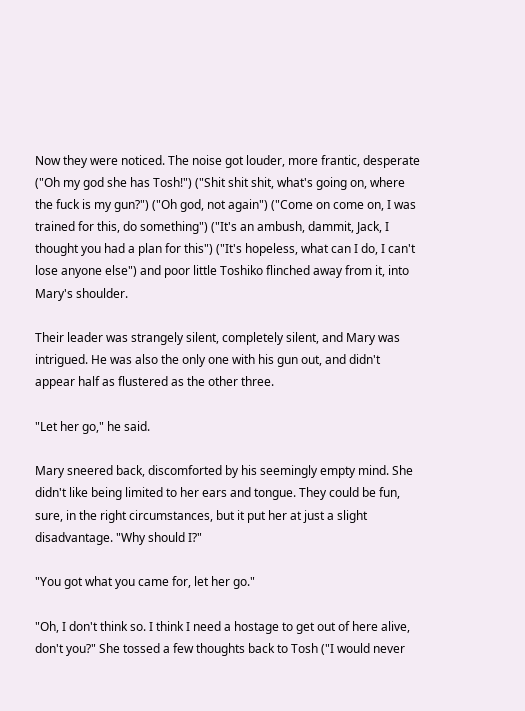Now they were noticed. The noise got louder, more frantic, desperate ("Oh my god she has Tosh!") ("Shit shit shit, what's going on, where the fuck is my gun?") ("Oh god, not again") ("Come on come on, I was trained for this, do something") ("It's an ambush, dammit, Jack, I thought you had a plan for this") ("It's hopeless, what can I do, I can't lose anyone else") and poor little Toshiko flinched away from it, into Mary's shoulder.

Their leader was strangely silent, completely silent, and Mary was intrigued. He was also the only one with his gun out, and didn't appear half as flustered as the other three.

"Let her go," he said.

Mary sneered back, discomforted by his seemingly empty mind. She didn't like being limited to her ears and tongue. They could be fun, sure, in the right circumstances, but it put her at just a slight disadvantage. "Why should I?"

"You got what you came for, let her go."

"Oh, I don't think so. I think I need a hostage to get out of here alive, don't you?" She tossed a few thoughts back to Tosh ("I would never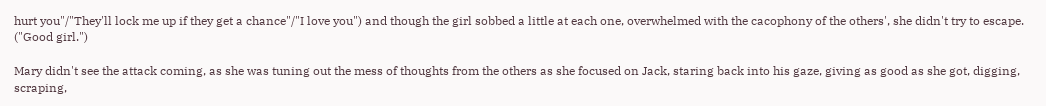hurt you"/"They'll lock me up if they get a chance"/"I love you") and though the girl sobbed a little at each one, overwhelmed with the cacophony of the others', she didn't try to escape. ("Good girl.")

Mary didn't see the attack coming, as she was tuning out the mess of thoughts from the others as she focused on Jack, staring back into his gaze, giving as good as she got, digging, scraping,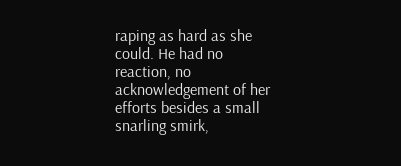raping as hard as she could. He had no reaction, no acknowledgement of her efforts besides a small snarling smirk,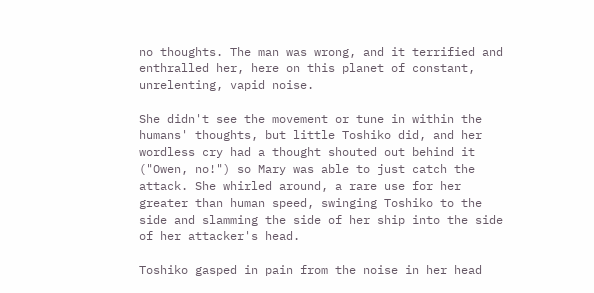no thoughts. The man was wrong, and it terrified and enthralled her, here on this planet of constant, unrelenting, vapid noise.

She didn't see the movement or tune in within the humans' thoughts, but little Toshiko did, and her wordless cry had a thought shouted out behind it ("Owen, no!") so Mary was able to just catch the attack. She whirled around, a rare use for her greater than human speed, swinging Toshiko to the side and slamming the side of her ship into the side of her attacker's head.

Toshiko gasped in pain from the noise in her head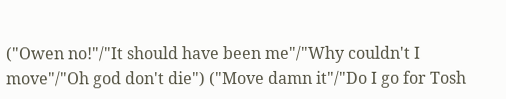("Owen no!"/"It should have been me"/"Why couldn't I move"/"Oh god don't die") ("Move damn it"/"Do I go for Tosh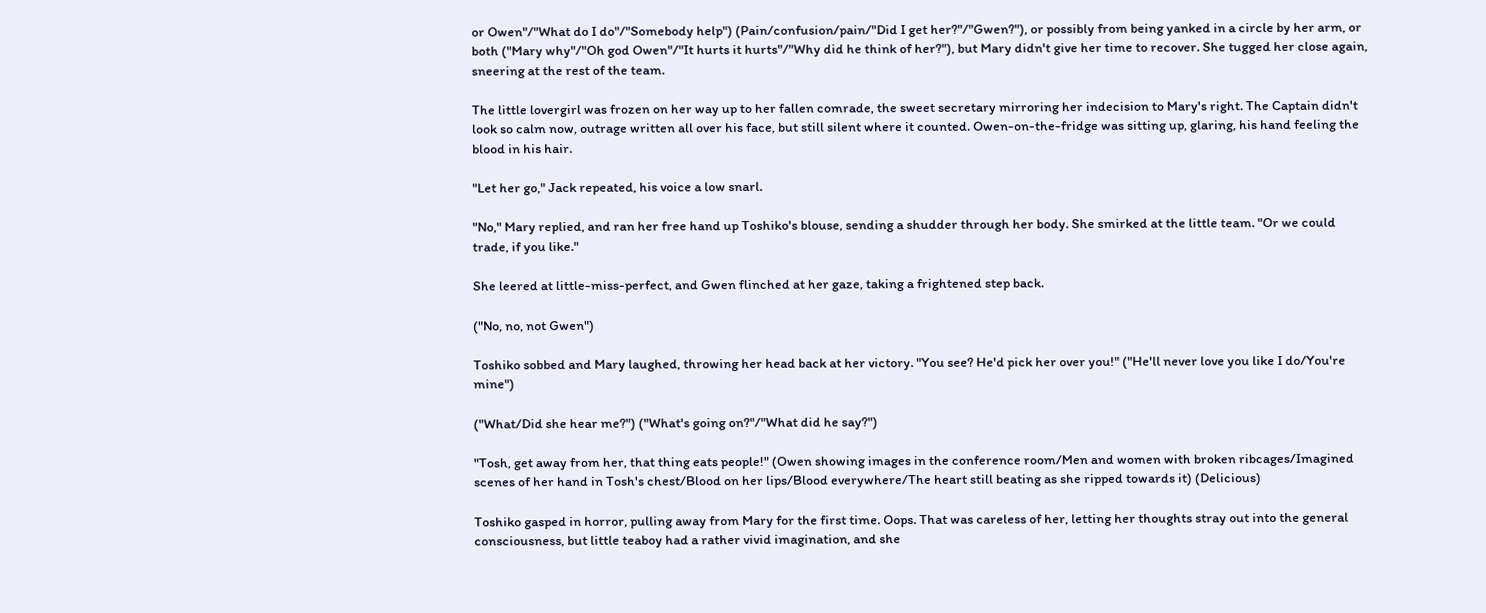or Owen"/"What do I do"/"Somebody help") (Pain/confusion/pain/"Did I get her?"/"Gwen?"), or possibly from being yanked in a circle by her arm, or both ("Mary why"/"Oh god Owen"/"It hurts it hurts"/"Why did he think of her?"), but Mary didn't give her time to recover. She tugged her close again, sneering at the rest of the team.

The little lovergirl was frozen on her way up to her fallen comrade, the sweet secretary mirroring her indecision to Mary's right. The Captain didn't look so calm now, outrage written all over his face, but still silent where it counted. Owen-on-the-fridge was sitting up, glaring, his hand feeling the blood in his hair.

"Let her go," Jack repeated, his voice a low snarl.

"No," Mary replied, and ran her free hand up Toshiko's blouse, sending a shudder through her body. She smirked at the little team. "Or we could trade, if you like."

She leered at little-miss-perfect, and Gwen flinched at her gaze, taking a frightened step back.

("No, no, not Gwen")

Toshiko sobbed and Mary laughed, throwing her head back at her victory. "You see? He'd pick her over you!" ("He'll never love you like I do/You're mine")

("What/Did she hear me?") ("What's going on?"/"What did he say?")

"Tosh, get away from her, that thing eats people!" (Owen showing images in the conference room/Men and women with broken ribcages/Imagined scenes of her hand in Tosh's chest/Blood on her lips/Blood everywhere/The heart still beating as she ripped towards it) (Delicious)

Toshiko gasped in horror, pulling away from Mary for the first time. Oops. That was careless of her, letting her thoughts stray out into the general consciousness, but little teaboy had a rather vivid imagination, and she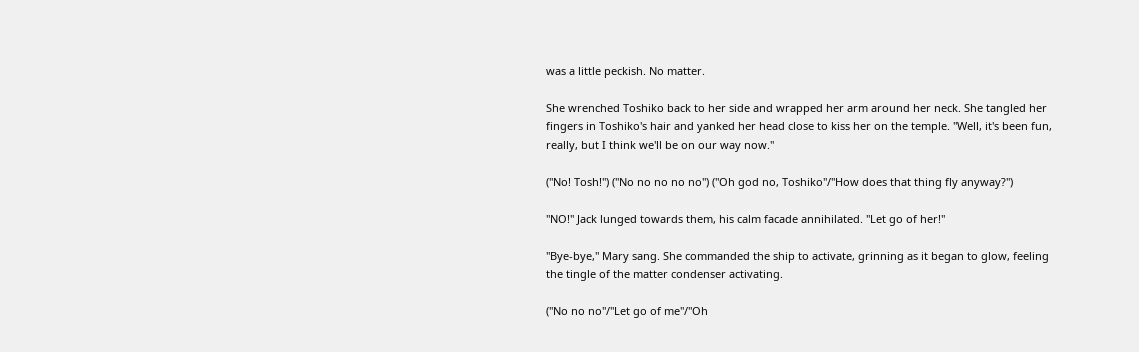was a little peckish. No matter.

She wrenched Toshiko back to her side and wrapped her arm around her neck. She tangled her fingers in Toshiko's hair and yanked her head close to kiss her on the temple. "Well, it's been fun, really, but I think we'll be on our way now."

("No! Tosh!") ("No no no no no") ("Oh god no, Toshiko"/"How does that thing fly anyway?")

"NO!" Jack lunged towards them, his calm facade annihilated. "Let go of her!"

"Bye-bye," Mary sang. She commanded the ship to activate, grinning as it began to glow, feeling the tingle of the matter condenser activating.

("No no no"/"Let go of me"/"Oh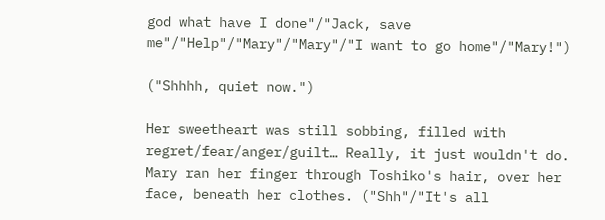god what have I done"/"Jack, save me"/"Help"/"Mary"/"Mary"/"I want to go home"/"Mary!")

("Shhhh, quiet now.")

Her sweetheart was still sobbing, filled with regret/fear/anger/guilt… Really, it just wouldn't do. Mary ran her finger through Toshiko's hair, over her face, beneath her clothes. ("Shh"/"It's all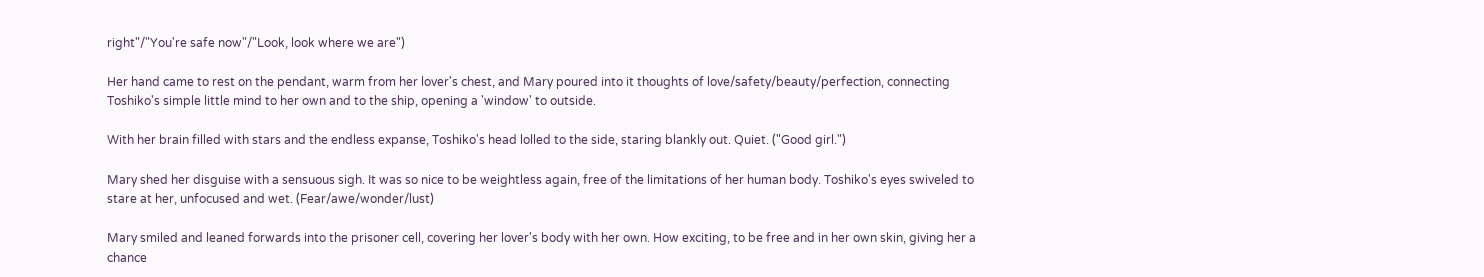right"/"You're safe now"/"Look, look where we are")

Her hand came to rest on the pendant, warm from her lover's chest, and Mary poured into it thoughts of love/safety/beauty/perfection, connecting Toshiko's simple little mind to her own and to the ship, opening a 'window' to outside.

With her brain filled with stars and the endless expanse, Toshiko's head lolled to the side, staring blankly out. Quiet. ("Good girl.")

Mary shed her disguise with a sensuous sigh. It was so nice to be weightless again, free of the limitations of her human body. Toshiko's eyes swiveled to stare at her, unfocused and wet. (Fear/awe/wonder/lust)

Mary smiled and leaned forwards into the prisoner cell, covering her lover's body with her own. How exciting, to be free and in her own skin, giving her a chance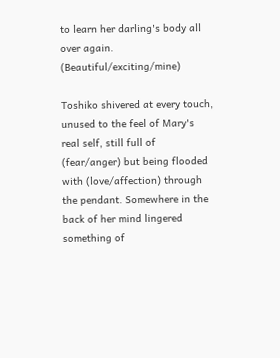to learn her darling's body all over again. (Beautiful/exciting/mine)

Toshiko shivered at every touch, unused to the feel of Mary's real self, still full of (fear/anger) but being flooded with (love/affection) through the pendant. Somewhere in the back of her mind lingered something of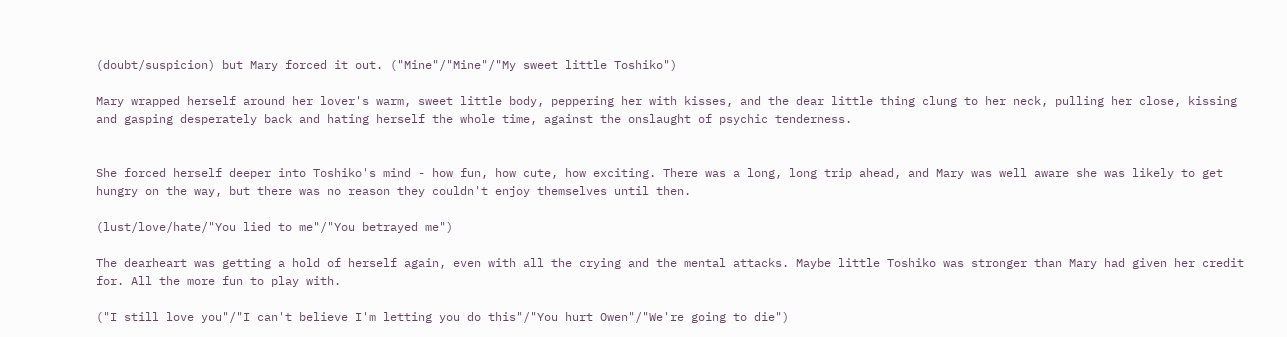(doubt/suspicion) but Mary forced it out. ("Mine"/"Mine"/"My sweet little Toshiko")

Mary wrapped herself around her lover's warm, sweet little body, peppering her with kisses, and the dear little thing clung to her neck, pulling her close, kissing and gasping desperately back and hating herself the whole time, against the onslaught of psychic tenderness.


She forced herself deeper into Toshiko's mind - how fun, how cute, how exciting. There was a long, long trip ahead, and Mary was well aware she was likely to get hungry on the way, but there was no reason they couldn't enjoy themselves until then.

(lust/love/hate/"You lied to me"/"You betrayed me")

The dearheart was getting a hold of herself again, even with all the crying and the mental attacks. Maybe little Toshiko was stronger than Mary had given her credit for. All the more fun to play with.

("I still love you"/"I can't believe I'm letting you do this"/"You hurt Owen"/"We're going to die")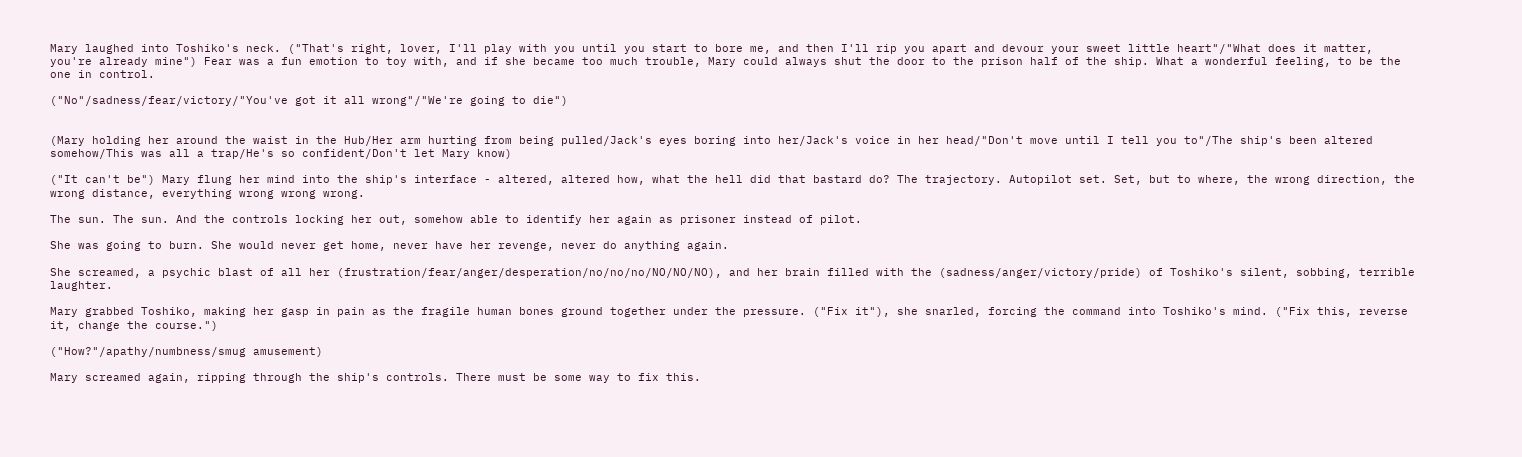Mary laughed into Toshiko's neck. ("That's right, lover, I'll play with you until you start to bore me, and then I'll rip you apart and devour your sweet little heart"/"What does it matter, you're already mine") Fear was a fun emotion to toy with, and if she became too much trouble, Mary could always shut the door to the prison half of the ship. What a wonderful feeling, to be the one in control.

("No"/sadness/fear/victory/"You've got it all wrong"/"We're going to die")


(Mary holding her around the waist in the Hub/Her arm hurting from being pulled/Jack's eyes boring into her/Jack's voice in her head/"Don't move until I tell you to"/The ship's been altered somehow/This was all a trap/He's so confident/Don't let Mary know)

("It can't be") Mary flung her mind into the ship's interface - altered, altered how, what the hell did that bastard do? The trajectory. Autopilot set. Set, but to where, the wrong direction, the wrong distance, everything wrong wrong wrong.

The sun. The sun. And the controls locking her out, somehow able to identify her again as prisoner instead of pilot.

She was going to burn. She would never get home, never have her revenge, never do anything again.

She screamed, a psychic blast of all her (frustration/fear/anger/desperation/no/no/no/NO/NO/NO), and her brain filled with the (sadness/anger/victory/pride) of Toshiko's silent, sobbing, terrible laughter.

Mary grabbed Toshiko, making her gasp in pain as the fragile human bones ground together under the pressure. ("Fix it"), she snarled, forcing the command into Toshiko's mind. ("Fix this, reverse it, change the course.")

("How?"/apathy/numbness/smug amusement)

Mary screamed again, ripping through the ship's controls. There must be some way to fix this.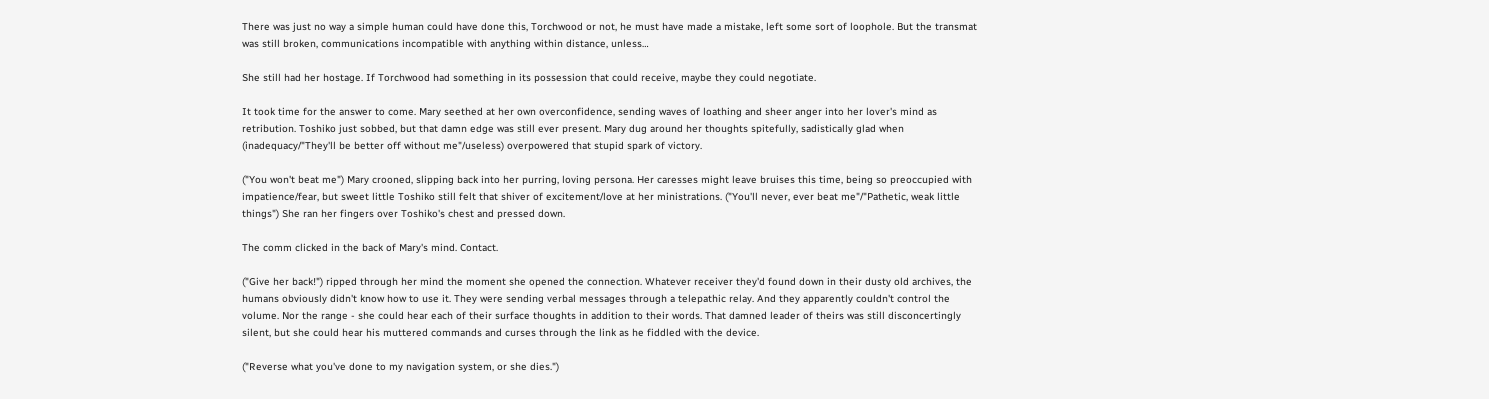There was just no way a simple human could have done this, Torchwood or not, he must have made a mistake, left some sort of loophole. But the transmat was still broken, communications incompatible with anything within distance, unless…

She still had her hostage. If Torchwood had something in its possession that could receive, maybe they could negotiate.

It took time for the answer to come. Mary seethed at her own overconfidence, sending waves of loathing and sheer anger into her lover's mind as retribution. Toshiko just sobbed, but that damn edge was still ever present. Mary dug around her thoughts spitefully, sadistically glad when (inadequacy/"They'll be better off without me"/useless) overpowered that stupid spark of victory.

("You won't beat me") Mary crooned, slipping back into her purring, loving persona. Her caresses might leave bruises this time, being so preoccupied with impatience/fear, but sweet little Toshiko still felt that shiver of excitement/love at her ministrations. ("You'll never, ever beat me"/"Pathetic, weak little things") She ran her fingers over Toshiko's chest and pressed down.

The comm clicked in the back of Mary's mind. Contact.

("Give her back!") ripped through her mind the moment she opened the connection. Whatever receiver they'd found down in their dusty old archives, the humans obviously didn't know how to use it. They were sending verbal messages through a telepathic relay. And they apparently couldn't control the volume. Nor the range - she could hear each of their surface thoughts in addition to their words. That damned leader of theirs was still disconcertingly silent, but she could hear his muttered commands and curses through the link as he fiddled with the device.

("Reverse what you've done to my navigation system, or she dies.")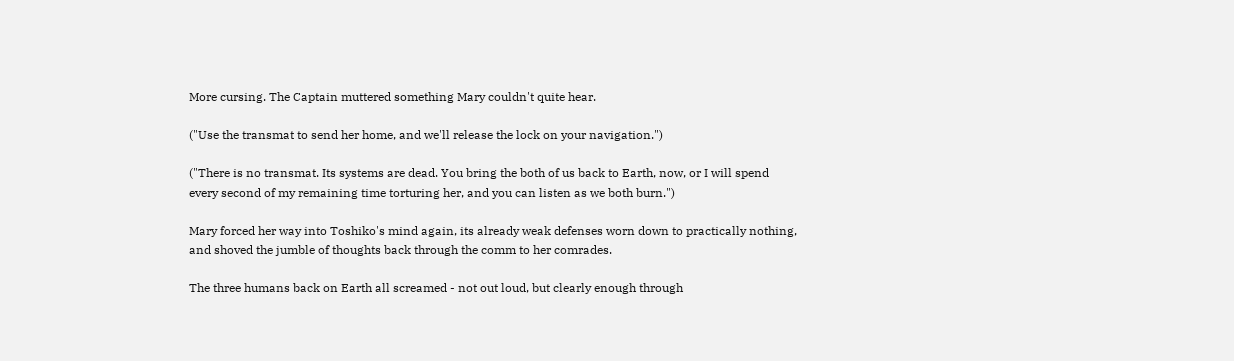More cursing. The Captain muttered something Mary couldn't quite hear.

("Use the transmat to send her home, and we'll release the lock on your navigation.")

("There is no transmat. Its systems are dead. You bring the both of us back to Earth, now, or I will spend every second of my remaining time torturing her, and you can listen as we both burn.")

Mary forced her way into Toshiko's mind again, its already weak defenses worn down to practically nothing, and shoved the jumble of thoughts back through the comm to her comrades.

The three humans back on Earth all screamed - not out loud, but clearly enough through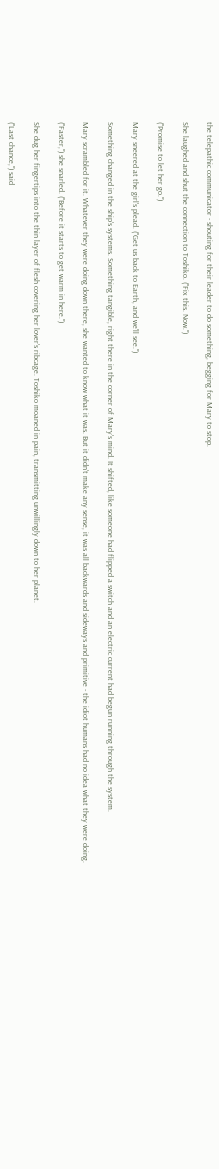the telepathic communicator - shouting for their leader to do something, begging for Mary to stop.

She laughed and shut the connection to Toshiko. ("Fix this. Now.")

("Promise to let her go.")

Mary sneered at the girl's plead. ("Get us back to Earth, and we'll see.")

Something changed in the ship's systems. Something tangible, right there in the corner of Mary's mind. It shifted, like someone had flipped a switch and an electric current had begun running through the system.

Mary scrambled for it. Whatever they were doing down there, she wanted to know what it was. But it didn't make any sense, it was all backwards and sideways and primitive - the idiot humans had no idea what they were doing.

("Faster,") she snarled. ("Before it starts to get warm in here.")

She dug her fingertips into the thin layer of flesh covering her lover's ribcage. Toshiko moaned in pain, transmitting unwillingly down to her planet.

("Last chance,") said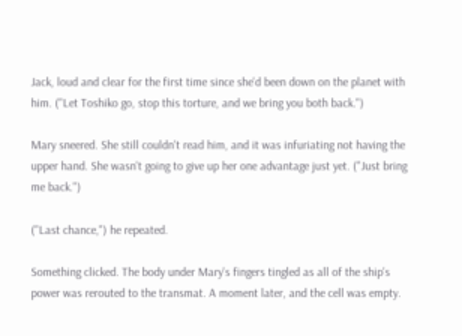Jack, loud and clear for the first time since she'd been down on the planet with him. ("Let Toshiko go, stop this torture, and we bring you both back.")

Mary sneered. She still couldn't read him, and it was infuriating not having the upper hand. She wasn't going to give up her one advantage just yet. ("Just bring me back.")

("Last chance,") he repeated.

Something clicked. The body under Mary's fingers tingled as all of the ship's power was rerouted to the transmat. A moment later, and the cell was empty.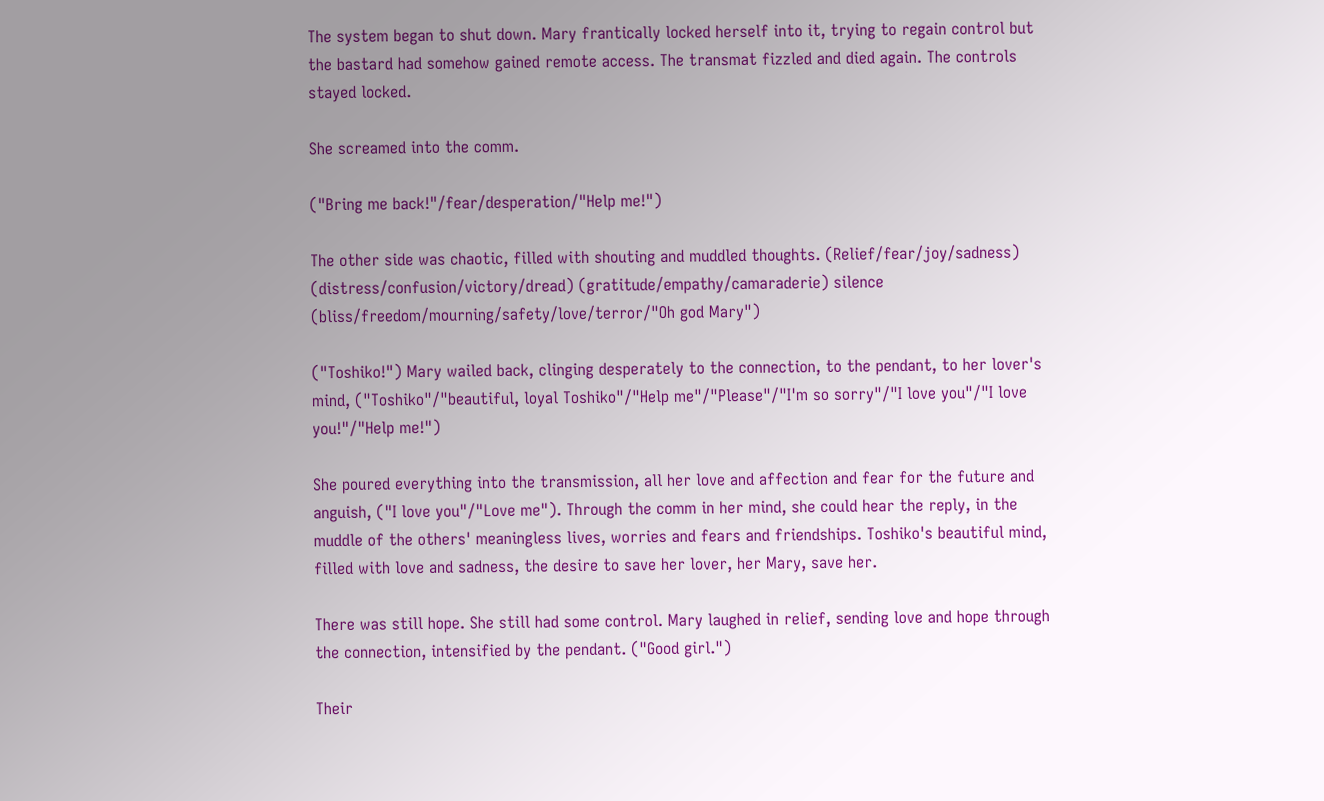The system began to shut down. Mary frantically locked herself into it, trying to regain control but the bastard had somehow gained remote access. The transmat fizzled and died again. The controls stayed locked.

She screamed into the comm.

("Bring me back!"/fear/desperation/"Help me!")

The other side was chaotic, filled with shouting and muddled thoughts. (Relief/fear/joy/sadness) (distress/confusion/victory/dread) (gratitude/empathy/camaraderie) silence (bliss/freedom/mourning/safety/love/terror/"Oh god Mary")

("Toshiko!") Mary wailed back, clinging desperately to the connection, to the pendant, to her lover's mind, ("Toshiko"/"beautiful, loyal Toshiko"/"Help me"/"Please"/"I'm so sorry"/"I love you"/"I love you!"/"Help me!")

She poured everything into the transmission, all her love and affection and fear for the future and anguish, ("I love you"/"Love me"). Through the comm in her mind, she could hear the reply, in the muddle of the others' meaningless lives, worries and fears and friendships. Toshiko's beautiful mind, filled with love and sadness, the desire to save her lover, her Mary, save her.

There was still hope. She still had some control. Mary laughed in relief, sending love and hope through the connection, intensified by the pendant. ("Good girl.")

Their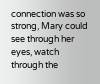connection was so strong, Mary could see through her eyes, watch through the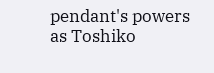pendant's powers as Toshiko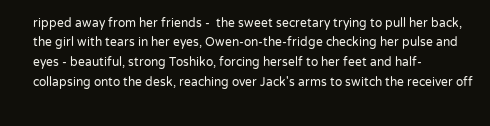ripped away from her friends -  the sweet secretary trying to pull her back, the girl with tears in her eyes, Owen-on-the-fridge checking her pulse and eyes - beautiful, strong Toshiko, forcing herself to her feet and half-collapsing onto the desk, reaching over Jack's arms to switch the receiver off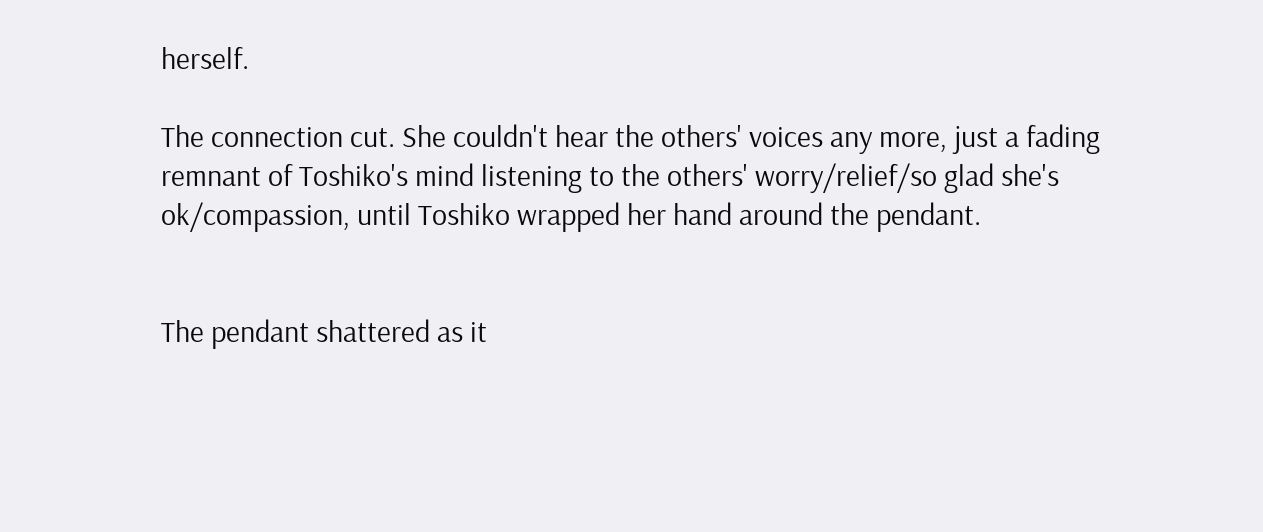herself.

The connection cut. She couldn't hear the others' voices any more, just a fading remnant of Toshiko's mind listening to the others' worry/relief/so glad she's ok/compassion, until Toshiko wrapped her hand around the pendant.


The pendant shattered as it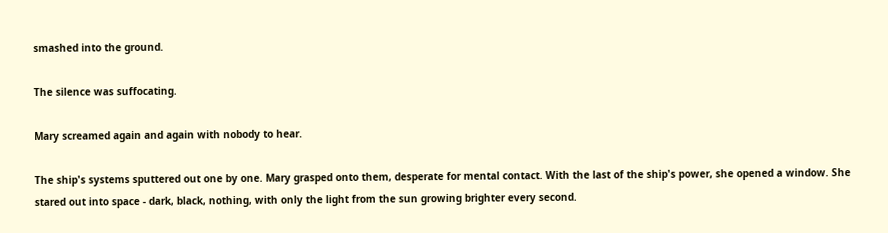smashed into the ground.

The silence was suffocating.

Mary screamed again and again with nobody to hear.

The ship's systems sputtered out one by one. Mary grasped onto them, desperate for mental contact. With the last of the ship's power, she opened a window. She stared out into space - dark, black, nothing, with only the light from the sun growing brighter every second.